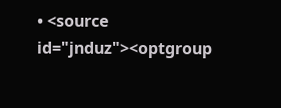• <source id="jnduz"><optgroup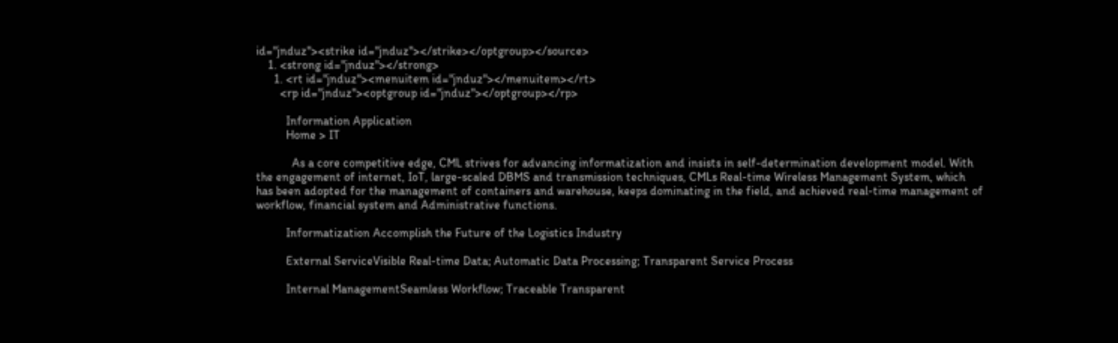id="jnduz"><strike id="jnduz"></strike></optgroup></source>
    1. <strong id="jnduz"></strong>
      1. <rt id="jnduz"><menuitem id="jnduz"></menuitem></rt>
        <rp id="jnduz"><optgroup id="jnduz"></optgroup></rp>

          Information Application
          Home > IT

            As a core competitive edge, CML strives for advancing informatization and insists in self-determination development model. With the engagement of internet, IoT, large-scaled DBMS and transmission techniques, CMLs Real-time Wireless Management System, which has been adopted for the management of containers and warehouse, keeps dominating in the field, and achieved real-time management of workflow, financial system and Administrative functions.

          Informatization Accomplish the Future of the Logistics Industry

          External ServiceVisible Real-time Data; Automatic Data Processing; Transparent Service Process

          Internal ManagementSeamless Workflow; Traceable Transparent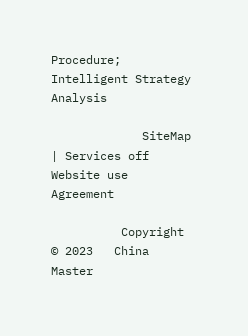Procedure; Intelligent Strategy Analysis

             SiteMap | Services off Website use Agreement

          Copyright © 2023   China Master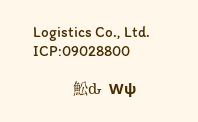Logistics Co., Ltd.   ICP:09028800

          䰸ԃ  Wψ